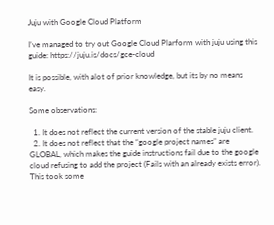Juju with Google Cloud Platform

I’ve managed to try out Google Cloud Plarform with juju using this guide: https://juju.is/docs/gce-cloud

It is possible, with alot of prior knowledge, but its by no means easy.

Some observations:

  1. It does not reflect the current version of the stable juju client.
  2. It does not reflect that the “google project names” are GLOBAL, which makes the guide instructions fail due to the google cloud refusing to add the project (Fails with an already exists error). This took some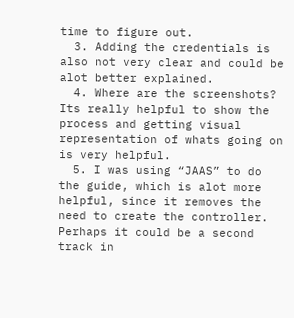time to figure out.
  3. Adding the credentials is also not very clear and could be alot better explained.
  4. Where are the screenshots? Its really helpful to show the process and getting visual representation of whats going on is very helpful.
  5. I was using “JAAS” to do the guide, which is alot more helpful, since it removes the need to create the controller. Perhaps it could be a second track in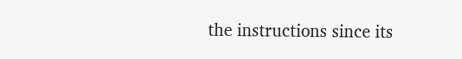the instructions since its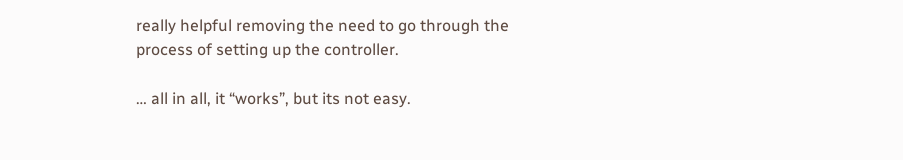really helpful removing the need to go through the process of setting up the controller.

… all in all, it “works”, but its not easy.